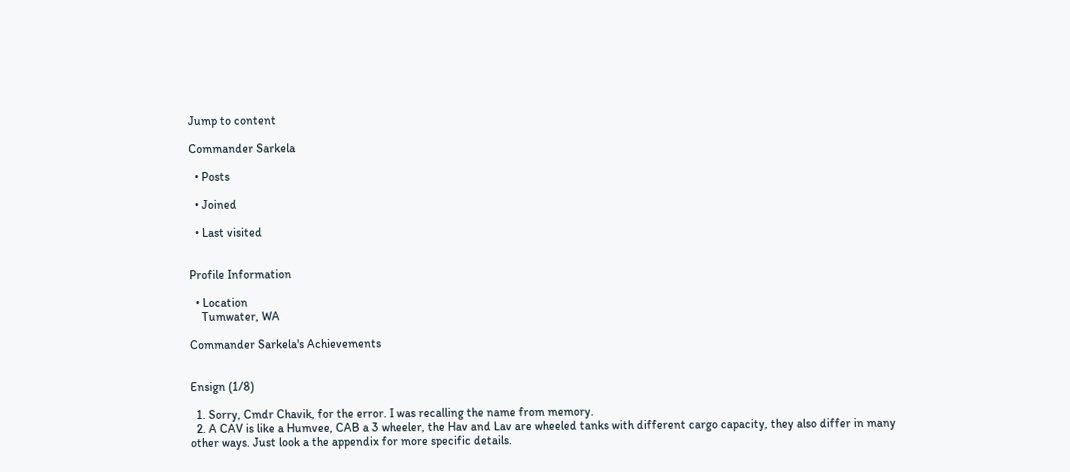Jump to content

Commander Sarkela

  • Posts

  • Joined

  • Last visited


Profile Information

  • Location
    Tumwater, WA

Commander Sarkela's Achievements


Ensign (1/8)

  1. Sorry, Cmdr Chavik, for the error. I was recalling the name from memory.
  2. A CAV is like a Humvee, CAB a 3 wheeler, the Hav and Lav are wheeled tanks with different cargo capacity, they also differ in many other ways. Just look a the appendix for more specific details.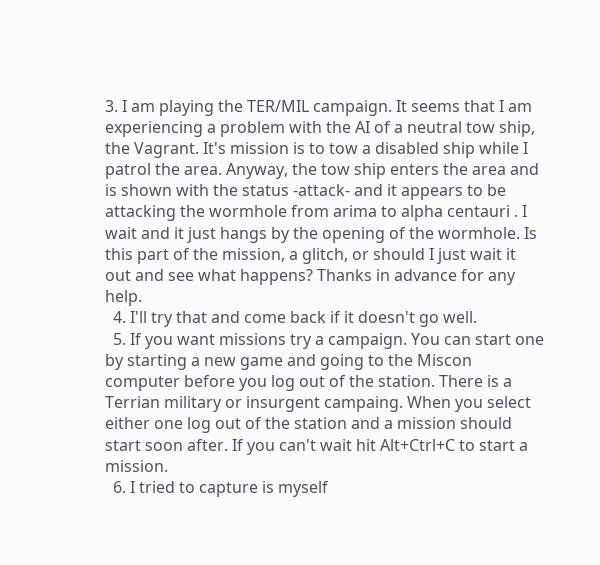3. I am playing the TER/MIL campaign. It seems that I am experiencing a problem with the AI of a neutral tow ship, the Vagrant. It's mission is to tow a disabled ship while I patrol the area. Anyway, the tow ship enters the area and is shown with the status -attack- and it appears to be attacking the wormhole from arima to alpha centauri . I wait and it just hangs by the opening of the wormhole. Is this part of the mission, a glitch, or should I just wait it out and see what happens? Thanks in advance for any help.
  4. I'll try that and come back if it doesn't go well.
  5. If you want missions try a campaign. You can start one by starting a new game and going to the Miscon computer before you log out of the station. There is a Terrian military or insurgent campaing. When you select either one log out of the station and a mission should start soon after. If you can't wait hit Alt+Ctrl+C to start a mission.
  6. I tried to capture is myself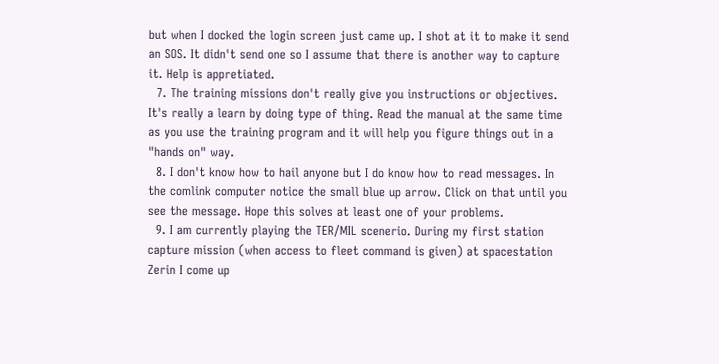but when I docked the login screen just came up. I shot at it to make it send an SOS. It didn't send one so I assume that there is another way to capture it. Help is appretiated.
  7. The training missions don't really give you instructions or objectives. It's really a learn by doing type of thing. Read the manual at the same time as you use the training program and it will help you figure things out in a "hands on" way.
  8. I don't know how to hail anyone but I do know how to read messages. In the comlink computer notice the small blue up arrow. Click on that until you see the message. Hope this solves at least one of your problems.
  9. I am currently playing the TER/MIL scenerio. During my first station capture mission (when access to fleet command is given) at spacestation Zerin I come up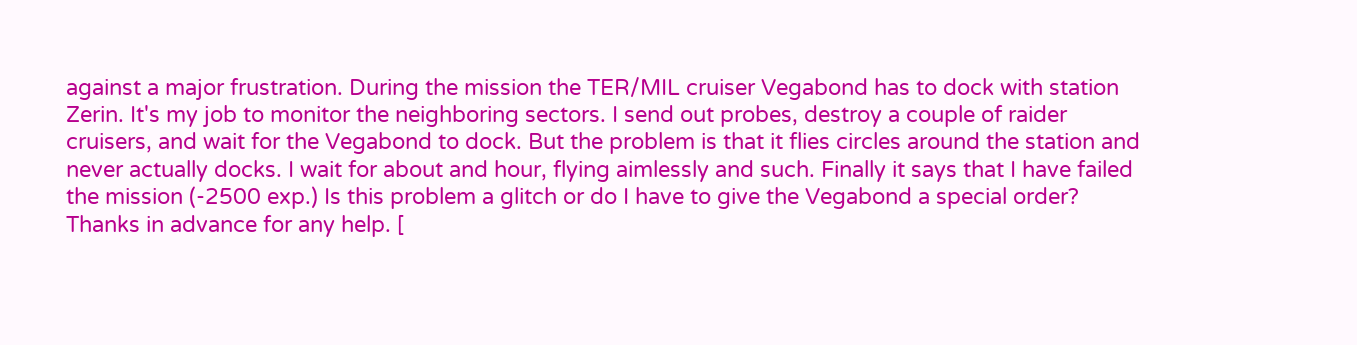against a major frustration. During the mission the TER/MIL cruiser Vegabond has to dock with station Zerin. It's my job to monitor the neighboring sectors. I send out probes, destroy a couple of raider cruisers, and wait for the Vegabond to dock. But the problem is that it flies circles around the station and never actually docks. I wait for about and hour, flying aimlessly and such. Finally it says that I have failed the mission (-2500 exp.) Is this problem a glitch or do I have to give the Vegabond a special order? Thanks in advance for any help. [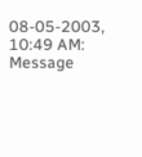08-05-2003, 10:49 AM: Message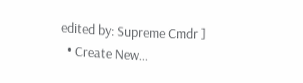edited by: Supreme Cmdr ]
  • Create New...